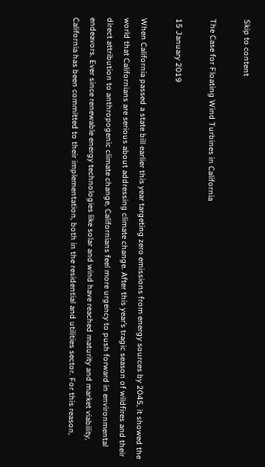Skip to content

The Case for Floating Wind Turbines in California

15 January 2019

When California passed a state bill earlier this year targeting zero emissions from energy sources by 2045, it showed the world that Californians are serious about addressing climate change. After this year’s tragic season of wildfires and their direct attribution to anthropogenic climate change, Californians feel more urgency to push forward in environmental endeavors. Ever since renewable energy technologies like solar and wind have reached maturity and market viability, California has been committed to their implementation, both in the residential and utilities sector. For this reason,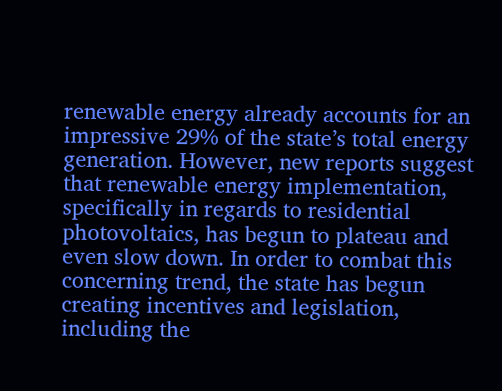renewable energy already accounts for an impressive 29% of the state’s total energy generation. However, new reports suggest that renewable energy implementation, specifically in regards to residential photovoltaics, has begun to plateau and even slow down. In order to combat this concerning trend, the state has begun creating incentives and legislation, including the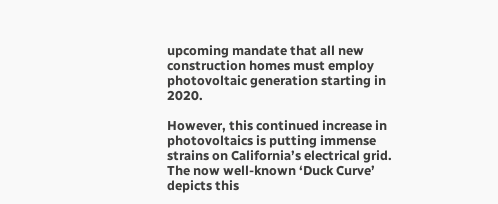upcoming mandate that all new construction homes must employ photovoltaic generation starting in 2020.

However, this continued increase in photovoltaics is putting immense strains on California’s electrical grid. The now well-known ‘Duck Curve’ depicts this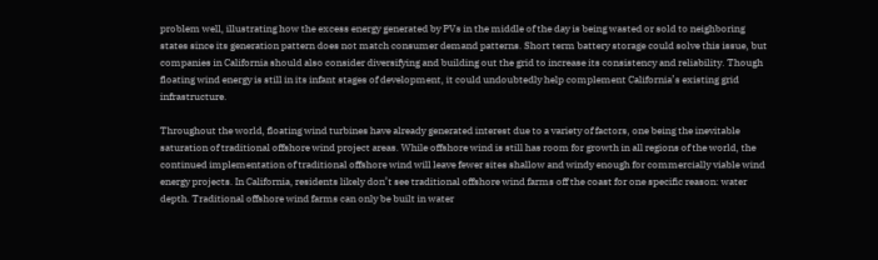problem well, illustrating how the excess energy generated by PVs in the middle of the day is being wasted or sold to neighboring states since its generation pattern does not match consumer demand patterns. Short term battery storage could solve this issue, but companies in California should also consider diversifying and building out the grid to increase its consistency and reliability. Though floating wind energy is still in its infant stages of development, it could undoubtedly help complement California’s existing grid infrastructure.

Throughout the world, floating wind turbines have already generated interest due to a variety of factors, one being the inevitable saturation of traditional offshore wind project areas. While offshore wind is still has room for growth in all regions of the world, the continued implementation of traditional offshore wind will leave fewer sites shallow and windy enough for commercially viable wind energy projects. In California, residents likely don’t see traditional offshore wind farms off the coast for one specific reason: water depth. Traditional offshore wind farms can only be built in water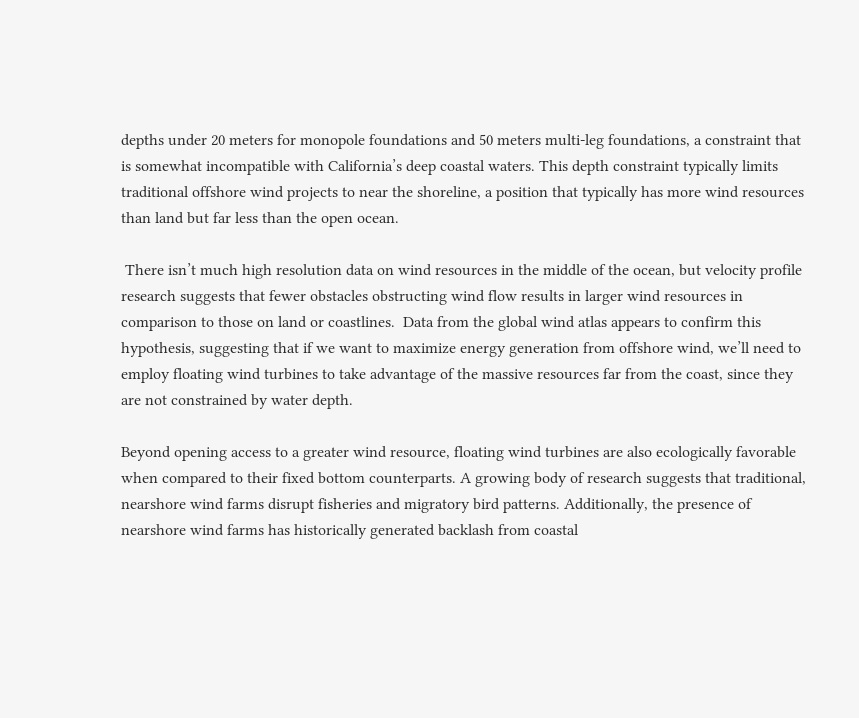depths under 20 meters for monopole foundations and 50 meters multi-leg foundations, a constraint that is somewhat incompatible with California’s deep coastal waters. This depth constraint typically limits traditional offshore wind projects to near the shoreline, a position that typically has more wind resources than land but far less than the open ocean.

 There isn’t much high resolution data on wind resources in the middle of the ocean, but velocity profile research suggests that fewer obstacles obstructing wind flow results in larger wind resources in comparison to those on land or coastlines.  Data from the global wind atlas appears to confirm this hypothesis, suggesting that if we want to maximize energy generation from offshore wind, we’ll need to employ floating wind turbines to take advantage of the massive resources far from the coast, since they are not constrained by water depth.

Beyond opening access to a greater wind resource, floating wind turbines are also ecologically favorable when compared to their fixed bottom counterparts. A growing body of research suggests that traditional, nearshore wind farms disrupt fisheries and migratory bird patterns. Additionally, the presence of nearshore wind farms has historically generated backlash from coastal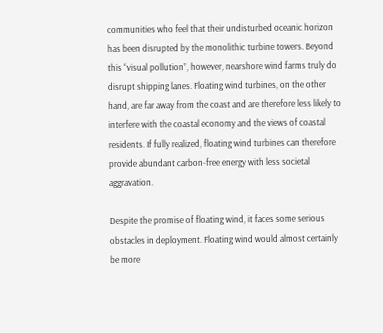communities who feel that their undisturbed oceanic horizon has been disrupted by the monolithic turbine towers. Beyond this “visual pollution”, however, nearshore wind farms truly do disrupt shipping lanes. Floating wind turbines, on the other hand, are far away from the coast and are therefore less likely to interfere with the coastal economy and the views of coastal residents. If fully realized, floating wind turbines can therefore provide abundant carbon-free energy with less societal aggravation.

Despite the promise of floating wind, it faces some serious obstacles in deployment. Floating wind would almost certainly be more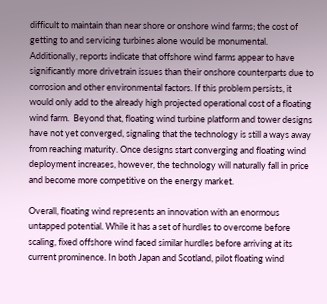difficult to maintain than near shore or onshore wind farms; the cost of getting to and servicing turbines alone would be monumental. Additionally, reports indicate that offshore wind farms appear to have significantly more drivetrain issues than their onshore counterparts due to corrosion and other environmental factors. If this problem persists, it would only add to the already high projected operational cost of a floating wind farm.  Beyond that, floating wind turbine platform and tower designs have not yet converged, signaling that the technology is still a ways away from reaching maturity. Once designs start converging and floating wind deployment increases, however, the technology will naturally fall in price and become more competitive on the energy market.

Overall, floating wind represents an innovation with an enormous untapped potential. While it has a set of hurdles to overcome before scaling, fixed offshore wind faced similar hurdles before arriving at its current prominence. In both Japan and Scotland, pilot floating wind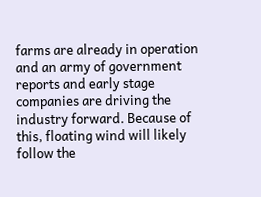farms are already in operation and an army of government reports and early stage companies are driving the industry forward. Because of this, floating wind will likely follow the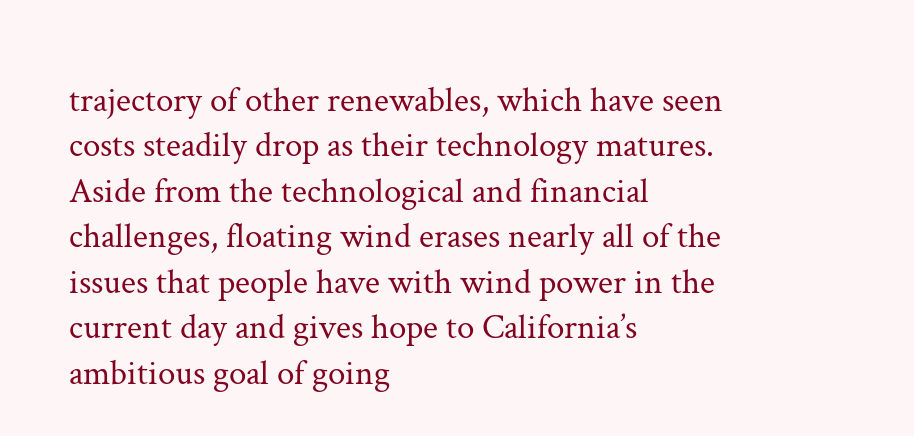trajectory of other renewables, which have seen costs steadily drop as their technology matures.  Aside from the technological and financial challenges, floating wind erases nearly all of the issues that people have with wind power in the current day and gives hope to California’s ambitious goal of going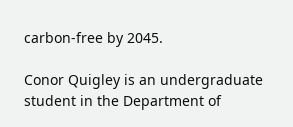carbon-free by 2045.

Conor Quigley is an undergraduate student in the Department of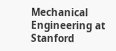Mechanical Engineering at Stanford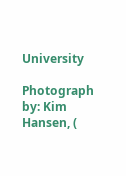University

Photograph by: Kim Hansen, (